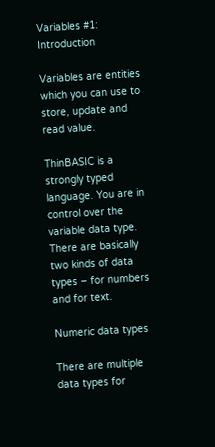Variables #1: Introduction

Variables are entities which you can use to store, update and read value.

ThinBASIC is a strongly typed language. You are in control over the variable data type. There are basically two kinds of data types – for numbers and for text.

Numeric data types

There are multiple data types for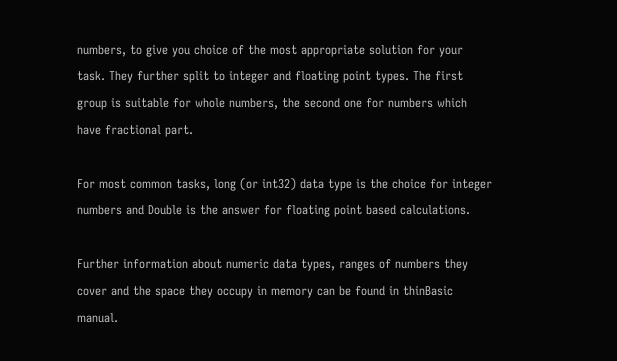numbers, to give you choice of the most appropriate solution for your task. They further split to integer and floating point types. The first group is suitable for whole numbers, the second one for numbers which have fractional part.

For most common tasks, long (or int32) data type is the choice for integer numbers and Double is the answer for floating point based calculations.

Further information about numeric data types, ranges of numbers they cover and the space they occupy in memory can be found in thinBasic manual.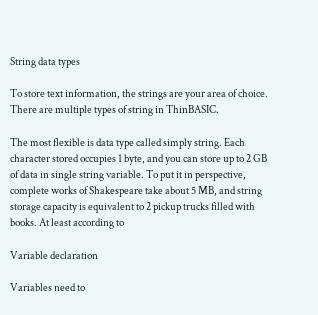String data types

To store text information, the strings are your area of choice. There are multiple types of string in ThinBASIC.

The most flexible is data type called simply string. Each character stored occupies 1 byte, and you can store up to 2 GB of data in single string variable. To put it in perspective, complete works of Shakespeare take about 5 MB, and string storage capacity is equivalent to 2 pickup trucks filled with books. At least according to

Variable declaration

Variables need to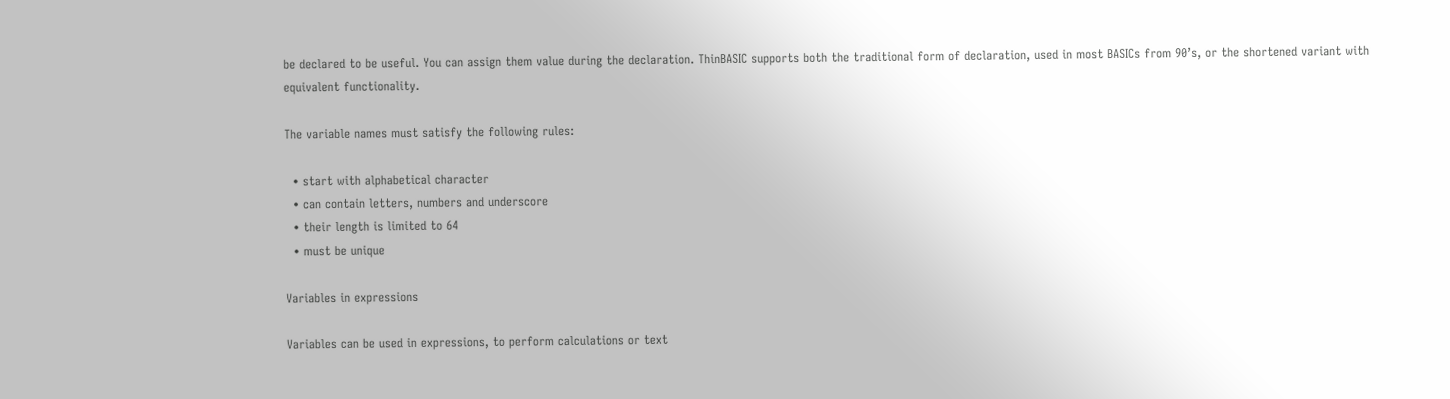be declared to be useful. You can assign them value during the declaration. ThinBASIC supports both the traditional form of declaration, used in most BASICs from 90’s, or the shortened variant with equivalent functionality.

The variable names must satisfy the following rules:

  • start with alphabetical character
  • can contain letters, numbers and underscore
  • their length is limited to 64
  • must be unique

Variables in expressions

Variables can be used in expressions, to perform calculations or text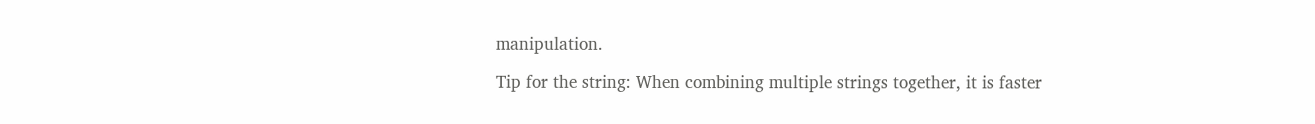manipulation.

Tip for the string: When combining multiple strings together, it is faster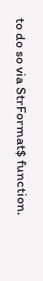to do so via StrFormat$ function.